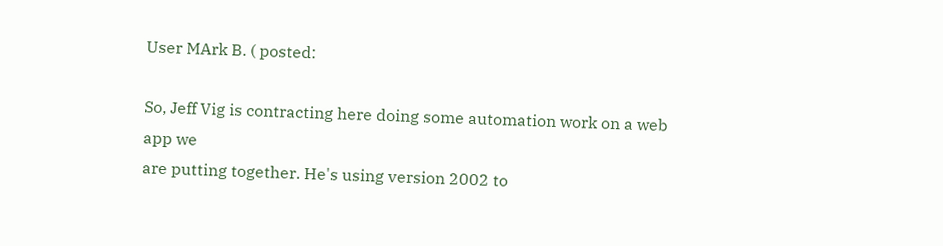User MArk B. ( posted:

So, Jeff Vig is contracting here doing some automation work on a web app we
are putting together. He's using version 2002 to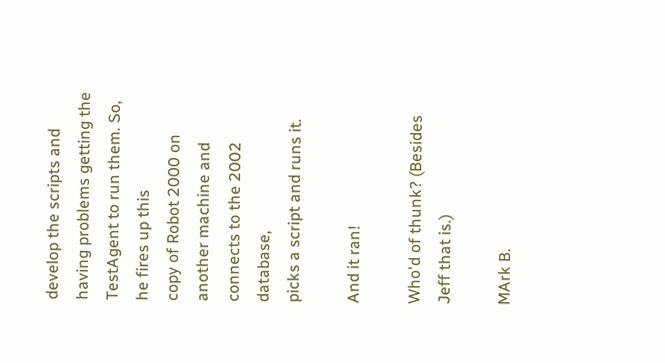develop the scripts and
having problems getting the TestAgent to run them. So, he fires up this
copy of Robot 2000 on another machine and connects to the 2002 database,
picks a script and runs it.

And it ran!

Who'd of thunk? (Besides Jeff that is.)

MArk B.